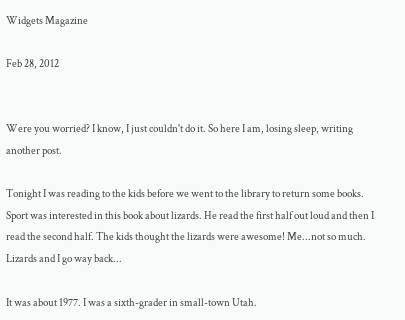Widgets Magazine

Feb 28, 2012


Were you worried? I know, I just couldn't do it. So here I am, losing sleep, writing another post.

Tonight I was reading to the kids before we went to the library to return some books. Sport was interested in this book about lizards. He read the first half out loud and then I read the second half. The kids thought the lizards were awesome! Me...not so much. Lizards and I go way back...

It was about 1977. I was a sixth-grader in small-town Utah.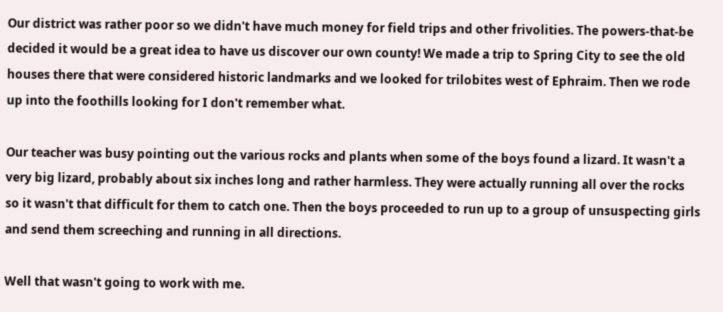Our district was rather poor so we didn't have much money for field trips and other frivolities. The powers-that-be decided it would be a great idea to have us discover our own county! We made a trip to Spring City to see the old houses there that were considered historic landmarks and we looked for trilobites west of Ephraim. Then we rode up into the foothills looking for I don't remember what.

Our teacher was busy pointing out the various rocks and plants when some of the boys found a lizard. It wasn't a very big lizard, probably about six inches long and rather harmless. They were actually running all over the rocks so it wasn't that difficult for them to catch one. Then the boys proceeded to run up to a group of unsuspecting girls and send them screeching and running in all directions.

Well that wasn't going to work with me.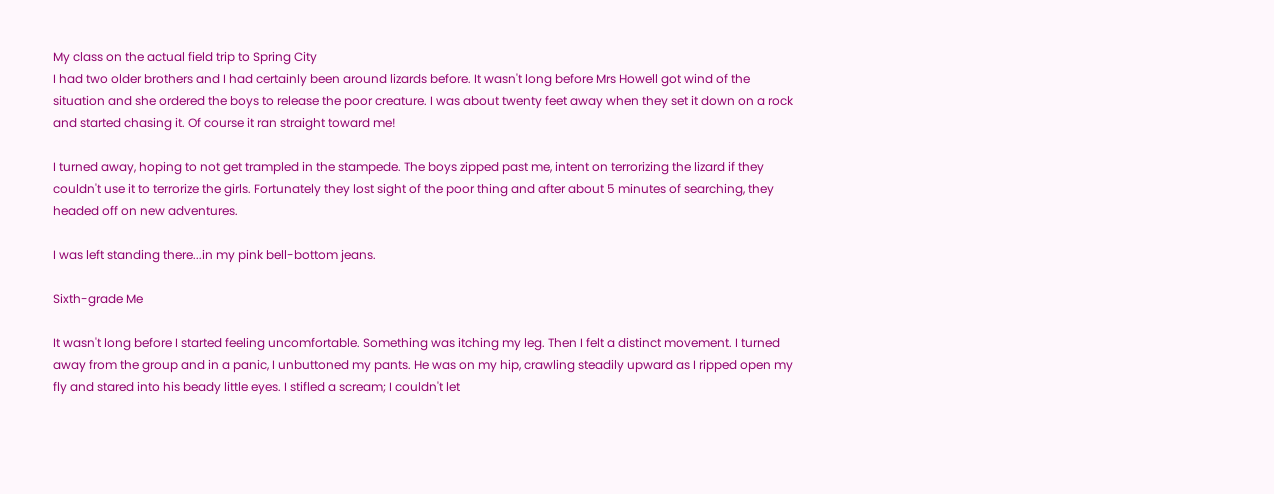My class on the actual field trip to Spring City
I had two older brothers and I had certainly been around lizards before. It wasn't long before Mrs Howell got wind of the situation and she ordered the boys to release the poor creature. I was about twenty feet away when they set it down on a rock and started chasing it. Of course it ran straight toward me!

I turned away, hoping to not get trampled in the stampede. The boys zipped past me, intent on terrorizing the lizard if they couldn't use it to terrorize the girls. Fortunately they lost sight of the poor thing and after about 5 minutes of searching, they headed off on new adventures.

I was left standing there...in my pink bell-bottom jeans.

Sixth-grade Me

It wasn't long before I started feeling uncomfortable. Something was itching my leg. Then I felt a distinct movement. I turned away from the group and in a panic, I unbuttoned my pants. He was on my hip, crawling steadily upward as I ripped open my fly and stared into his beady little eyes. I stifled a scream; I couldn't let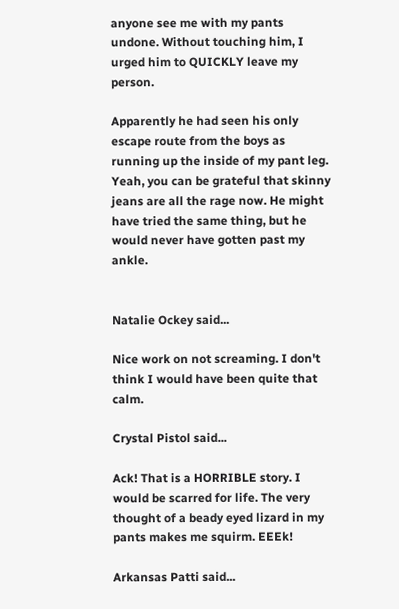anyone see me with my pants undone. Without touching him, I urged him to QUICKLY leave my person.

Apparently he had seen his only escape route from the boys as running up the inside of my pant leg. Yeah, you can be grateful that skinny jeans are all the rage now. He might have tried the same thing, but he would never have gotten past my ankle.


Natalie Ockey said...

Nice work on not screaming. I don't think I would have been quite that calm.

Crystal Pistol said...

Ack! That is a HORRIBLE story. I would be scarred for life. The very thought of a beady eyed lizard in my pants makes me squirm. EEEk!

Arkansas Patti said...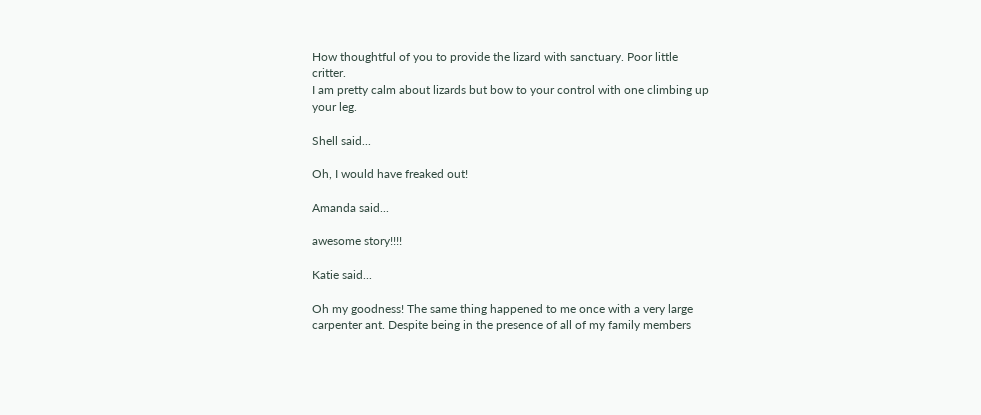How thoughtful of you to provide the lizard with sanctuary. Poor little critter.
I am pretty calm about lizards but bow to your control with one climbing up your leg.

Shell said...

Oh, I would have freaked out!

Amanda said...

awesome story!!!!

Katie said...

Oh my goodness! The same thing happened to me once with a very large carpenter ant. Despite being in the presence of all of my family members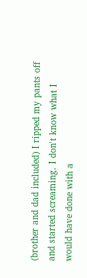(brother and dad included) I ripped my pants off and started screaming. I don't know what I would have done with a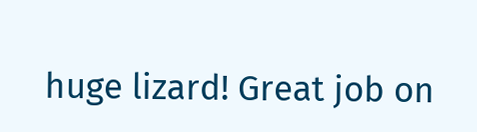huge lizard! Great job on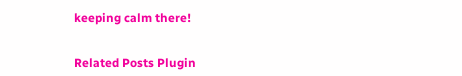keeping calm there!


Related Posts Plugin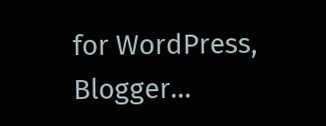for WordPress, Blogger...